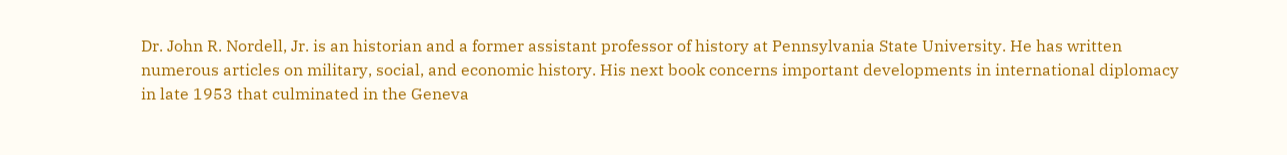Dr. John R. Nordell, Jr. is an historian and a former assistant professor of history at Pennsylvania State University. He has written numerous articles on military, social, and economic history. His next book concerns important developments in international diplomacy in late 1953 that culminated in the Geneva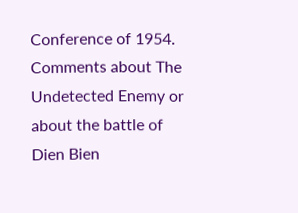Conference of 1954. Comments about The Undetected Enemy or about the battle of Dien Bien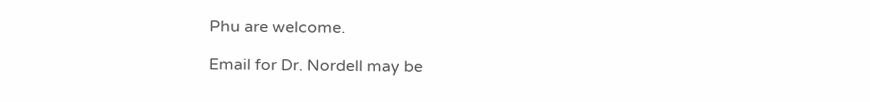Phu are welcome.

Email for Dr. Nordell may be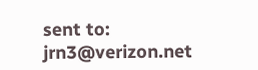sent to: jrn3@verizon.net